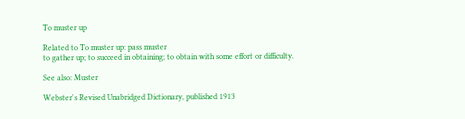To muster up

Related to To muster up: pass muster
to gather up; to succeed in obtaining; to obtain with some effort or difficulty.

See also: Muster

Webster's Revised Unabridged Dictionary, published 1913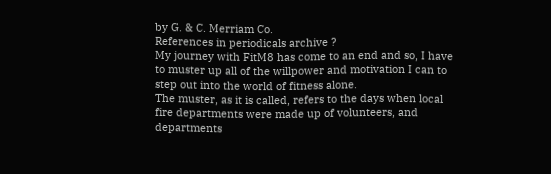by G. & C. Merriam Co.
References in periodicals archive ?
My journey with FitM8 has come to an end and so, I have to muster up all of the willpower and motivation I can to step out into the world of fitness alone.
The muster, as it is called, refers to the days when local fire departments were made up of volunteers, and departments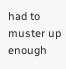had to muster up enough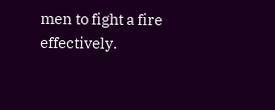men to fight a fire effectively.